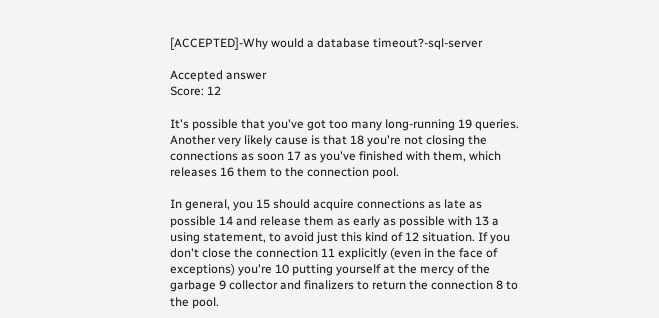[ACCEPTED]-Why would a database timeout?-sql-server

Accepted answer
Score: 12

It's possible that you've got too many long-running 19 queries. Another very likely cause is that 18 you're not closing the connections as soon 17 as you've finished with them, which releases 16 them to the connection pool.

In general, you 15 should acquire connections as late as possible 14 and release them as early as possible with 13 a using statement, to avoid just this kind of 12 situation. If you don't close the connection 11 explicitly (even in the face of exceptions) you're 10 putting yourself at the mercy of the garbage 9 collector and finalizers to return the connection 8 to the pool.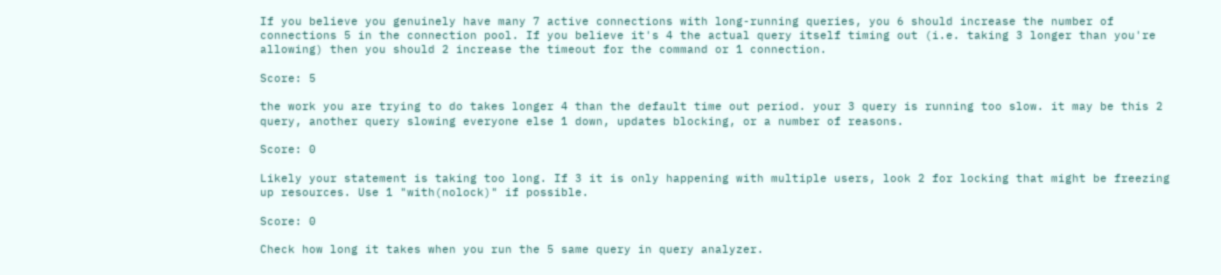If you believe you genuinely have many 7 active connections with long-running queries, you 6 should increase the number of connections 5 in the connection pool. If you believe it's 4 the actual query itself timing out (i.e. taking 3 longer than you're allowing) then you should 2 increase the timeout for the command or 1 connection.

Score: 5

the work you are trying to do takes longer 4 than the default time out period. your 3 query is running too slow. it may be this 2 query, another query slowing everyone else 1 down, updates blocking, or a number of reasons.

Score: 0

Likely your statement is taking too long. If 3 it is only happening with multiple users, look 2 for locking that might be freezing up resources. Use 1 "with(nolock)" if possible.

Score: 0

Check how long it takes when you run the 5 same query in query analyzer.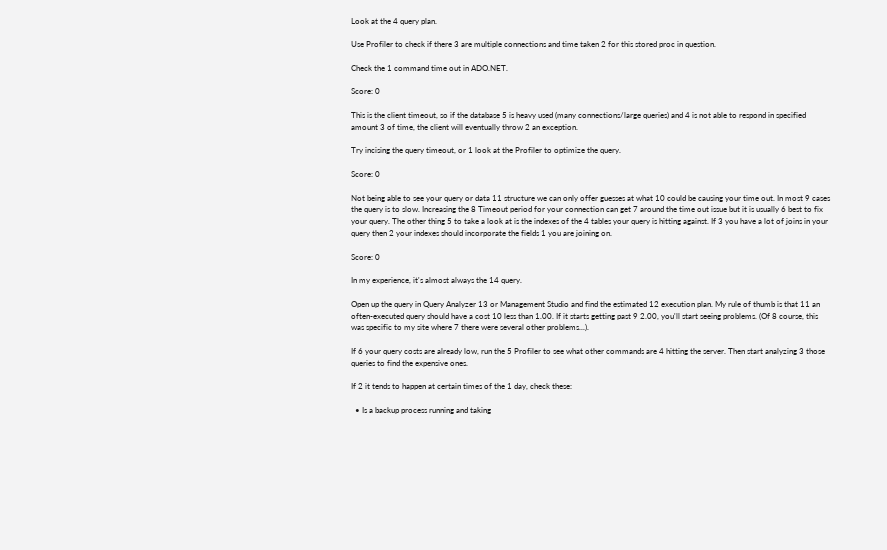Look at the 4 query plan.

Use Profiler to check if there 3 are multiple connections and time taken 2 for this stored proc in question.

Check the 1 command time out in ADO.NET.

Score: 0

This is the client timeout, so if the database 5 is heavy used (many connections/large queries) and 4 is not able to respond in specified amount 3 of time, the client will eventually throw 2 an exception.

Try incising the query timeout, or 1 look at the Profiler to optimize the query.

Score: 0

Not being able to see your query or data 11 structure we can only offer guesses at what 10 could be causing your time out. In most 9 cases the query is to slow. Increasing the 8 Timeout period for your connection can get 7 around the time out issue but it is usually 6 best to fix your query. The other thing 5 to take a look at is the indexes of the 4 tables your query is hitting against. If 3 you have a lot of joins in your query then 2 your indexes should incorporate the fields 1 you are joining on.

Score: 0

In my experience, it's almost always the 14 query.

Open up the query in Query Analyzer 13 or Management Studio and find the estimated 12 execution plan. My rule of thumb is that 11 an often-executed query should have a cost 10 less than 1.00. If it starts getting past 9 2.00, you'll start seeing problems. (Of 8 course, this was specific to my site where 7 there were several other problems...).

If 6 your query costs are already low, run the 5 Profiler to see what other commands are 4 hitting the server. Then start analyzing 3 those queries to find the expensive ones.

If 2 it tends to happen at certain times of the 1 day, check these:

  • Is a backup process running and taking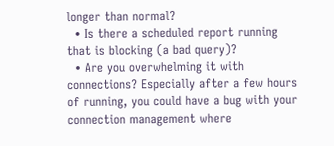longer than normal?
  • Is there a scheduled report running that is blocking (a bad query)?
  • Are you overwhelming it with connections? Especially after a few hours of running, you could have a bug with your connection management where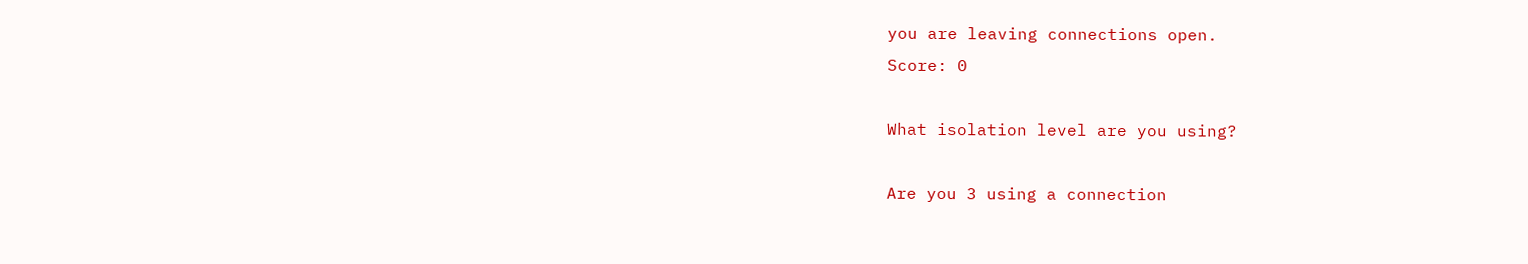you are leaving connections open.
Score: 0

What isolation level are you using?

Are you 3 using a connection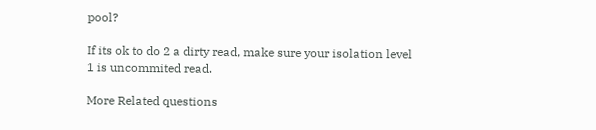pool?

If its ok to do 2 a dirty read, make sure your isolation level 1 is uncommited read.

More Related questions